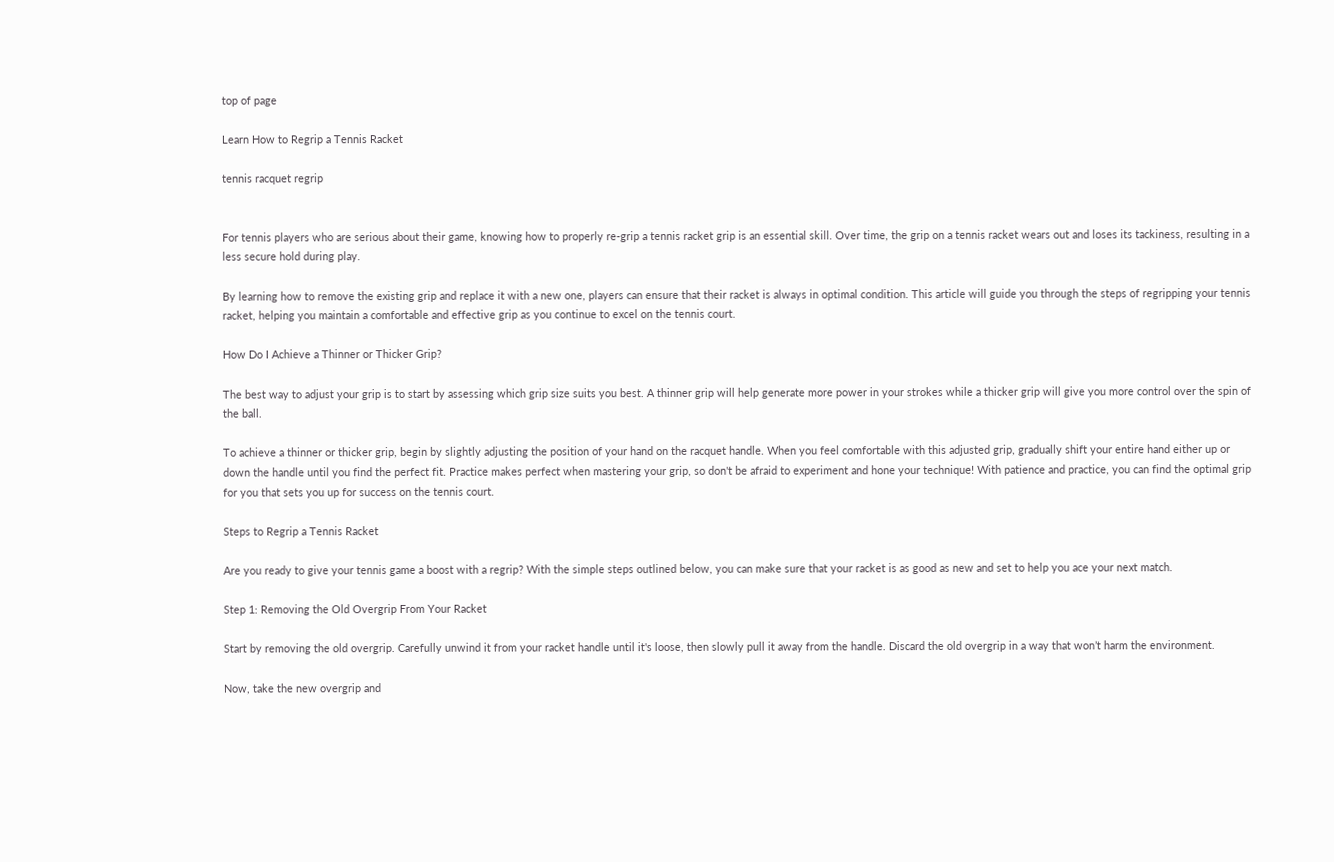top of page

Learn How to Regrip a Tennis Racket

tennis racquet regrip


For tennis players who are serious about their game, knowing how to properly re-grip a tennis racket grip is an essential skill. Over time, the grip on a tennis racket wears out and loses its tackiness, resulting in a less secure hold during play.

By learning how to remove the existing grip and replace it with a new one, players can ensure that their racket is always in optimal condition. This article will guide you through the steps of regripping your tennis racket, helping you maintain a comfortable and effective grip as you continue to excel on the tennis court.

How Do I Achieve a Thinner or Thicker Grip?

The best way to adjust your grip is to start by assessing which grip size suits you best. A thinner grip will help generate more power in your strokes while a thicker grip will give you more control over the spin of the ball.

To achieve a thinner or thicker grip, begin by slightly adjusting the position of your hand on the racquet handle. When you feel comfortable with this adjusted grip, gradually shift your entire hand either up or down the handle until you find the perfect fit. Practice makes perfect when mastering your grip, so don't be afraid to experiment and hone your technique! With patience and practice, you can find the optimal grip for you that sets you up for success on the tennis court.

Steps to Regrip a Tennis Racket

Are you ready to give your tennis game a boost with a regrip? With the simple steps outlined below, you can make sure that your racket is as good as new and set to help you ace your next match.

Step 1: Removing the Old Overgrip From Your Racket

Start by removing the old overgrip. Carefully unwind it from your racket handle until it's loose, then slowly pull it away from the handle. Discard the old overgrip in a way that won’t harm the environment.

Now, take the new overgrip and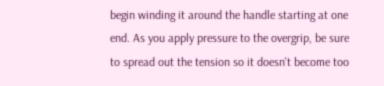begin winding it around the handle starting at one end. As you apply pressure to the overgrip, be sure to spread out the tension so it doesn't become too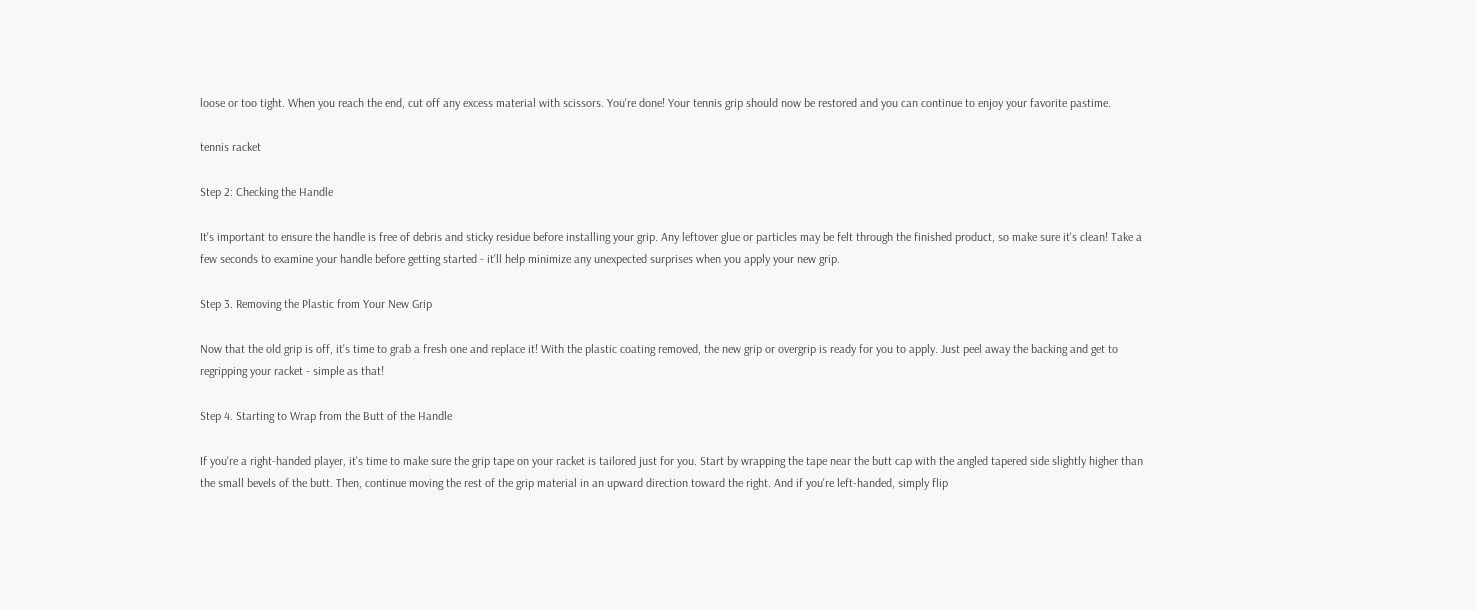loose or too tight. When you reach the end, cut off any excess material with scissors. You're done! Your tennis grip should now be restored and you can continue to enjoy your favorite pastime.

tennis racket

Step 2: Checking the Handle

It's important to ensure the handle is free of debris and sticky residue before installing your grip. Any leftover glue or particles may be felt through the finished product, so make sure it's clean! Take a few seconds to examine your handle before getting started - it'll help minimize any unexpected surprises when you apply your new grip.

Step 3. Removing the Plastic from Your New Grip

Now that the old grip is off, it's time to grab a fresh one and replace it! With the plastic coating removed, the new grip or overgrip is ready for you to apply. Just peel away the backing and get to regripping your racket - simple as that!

Step 4. Starting to Wrap from the Butt of the Handle

If you're a right-handed player, it's time to make sure the grip tape on your racket is tailored just for you. Start by wrapping the tape near the butt cap with the angled tapered side slightly higher than the small bevels of the butt. Then, continue moving the rest of the grip material in an upward direction toward the right. And if you're left-handed, simply flip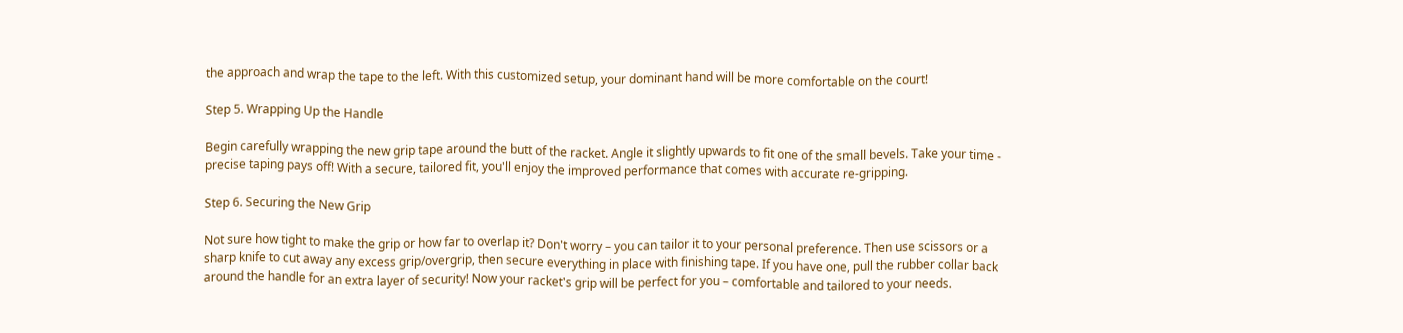the approach and wrap the tape to the left. With this customized setup, your dominant hand will be more comfortable on the court!

Step 5. Wrapping Up the Handle

Begin carefully wrapping the new grip tape around the butt of the racket. Angle it slightly upwards to fit one of the small bevels. Take your time - precise taping pays off! With a secure, tailored fit, you'll enjoy the improved performance that comes with accurate re-gripping.

Step 6. Securing the New Grip

Not sure how tight to make the grip or how far to overlap it? Don't worry – you can tailor it to your personal preference. Then use scissors or a sharp knife to cut away any excess grip/overgrip, then secure everything in place with finishing tape. If you have one, pull the rubber collar back around the handle for an extra layer of security! Now your racket's grip will be perfect for you – comfortable and tailored to your needs.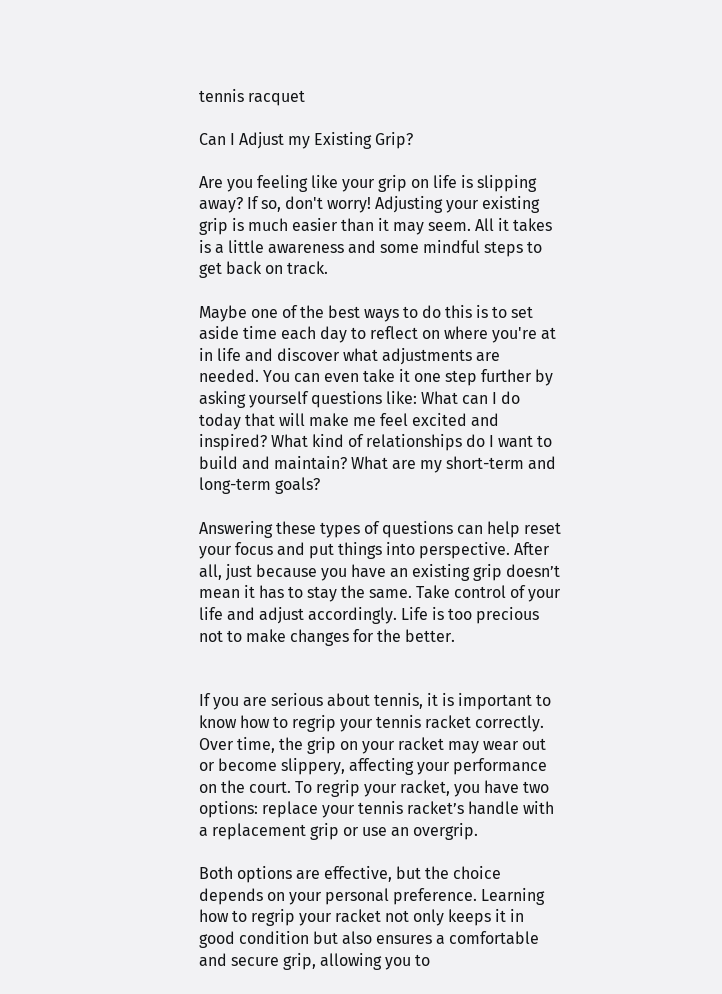tennis racquet

Can I Adjust my Existing Grip?

Are you feeling like your grip on life is slipping away? If so, don't worry! Adjusting your existing grip is much easier than it may seem. All it takes is a little awareness and some mindful steps to get back on track.

Maybe one of the best ways to do this is to set aside time each day to reflect on where you're at in life and discover what adjustments are needed. You can even take it one step further by asking yourself questions like: What can I do today that will make me feel excited and inspired? What kind of relationships do I want to build and maintain? What are my short-term and long-term goals?

Answering these types of questions can help reset your focus and put things into perspective. After all, just because you have an existing grip doesn’t mean it has to stay the same. Take control of your life and adjust accordingly. Life is too precious not to make changes for the better.


If you are serious about tennis, it is important to know how to regrip your tennis racket correctly. Over time, the grip on your racket may wear out or become slippery, affecting your performance on the court. To regrip your racket, you have two options: replace your tennis racket’s handle with a replacement grip or use an overgrip.

Both options are effective, but the choice depends on your personal preference. Learning how to regrip your racket not only keeps it in good condition but also ensures a comfortable and secure grip, allowing you to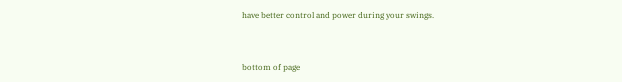have better control and power during your swings.


bottom of page